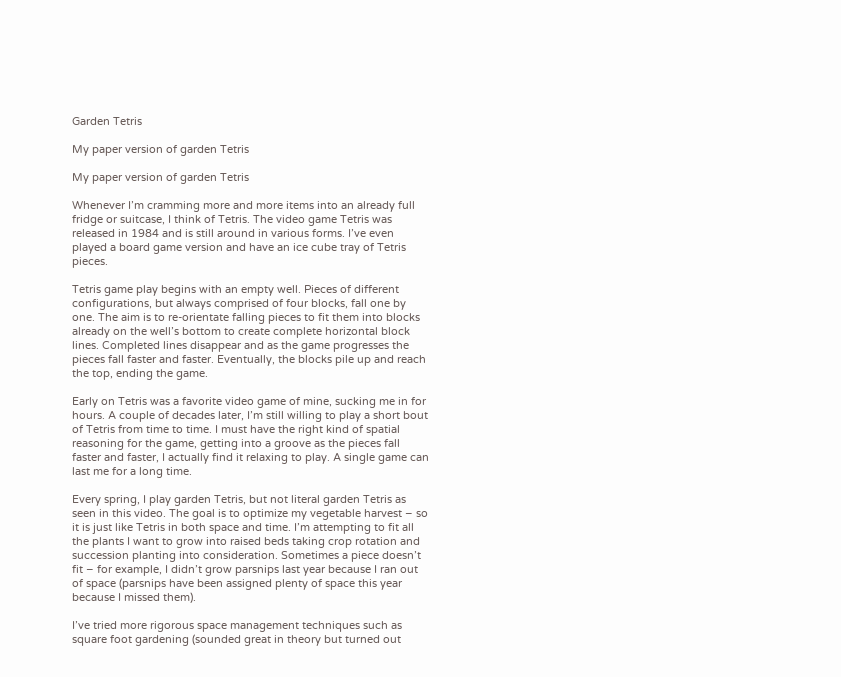Garden Tetris

My paper version of garden Tetris

My paper version of garden Tetris

Whenever I’m cramming more and more items into an already full fridge or suitcase, I think of Tetris. The video game Tetris was released in 1984 and is still around in various forms. I’ve even played a board game version and have an ice cube tray of Tetris pieces.

Tetris game play begins with an empty well. Pieces of different configurations, but always comprised of four blocks, fall one by one. The aim is to re-orientate falling pieces to fit them into blocks already on the well’s bottom to create complete horizontal block lines. Completed lines disappear and as the game progresses the pieces fall faster and faster. Eventually, the blocks pile up and reach the top, ending the game.

Early on Tetris was a favorite video game of mine, sucking me in for hours. A couple of decades later, I’m still willing to play a short bout of Tetris from time to time. I must have the right kind of spatial reasoning for the game, getting into a groove as the pieces fall faster and faster, I actually find it relaxing to play. A single game can last me for a long time.

Every spring, I play garden Tetris, but not literal garden Tetris as seen in this video. The goal is to optimize my vegetable harvest – so it is just like Tetris in both space and time. I’m attempting to fit all the plants I want to grow into raised beds taking crop rotation and succession planting into consideration. Sometimes a piece doesn’t fit – for example, I didn’t grow parsnips last year because I ran out of space (parsnips have been assigned plenty of space this year because I missed them).

I’ve tried more rigorous space management techniques such as square foot gardening (sounded great in theory but turned out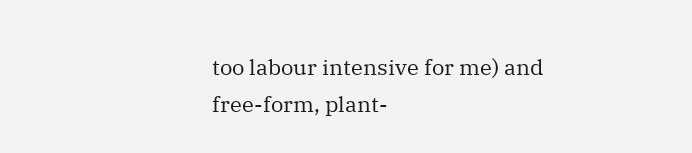too labour intensive for me) and free-form, plant-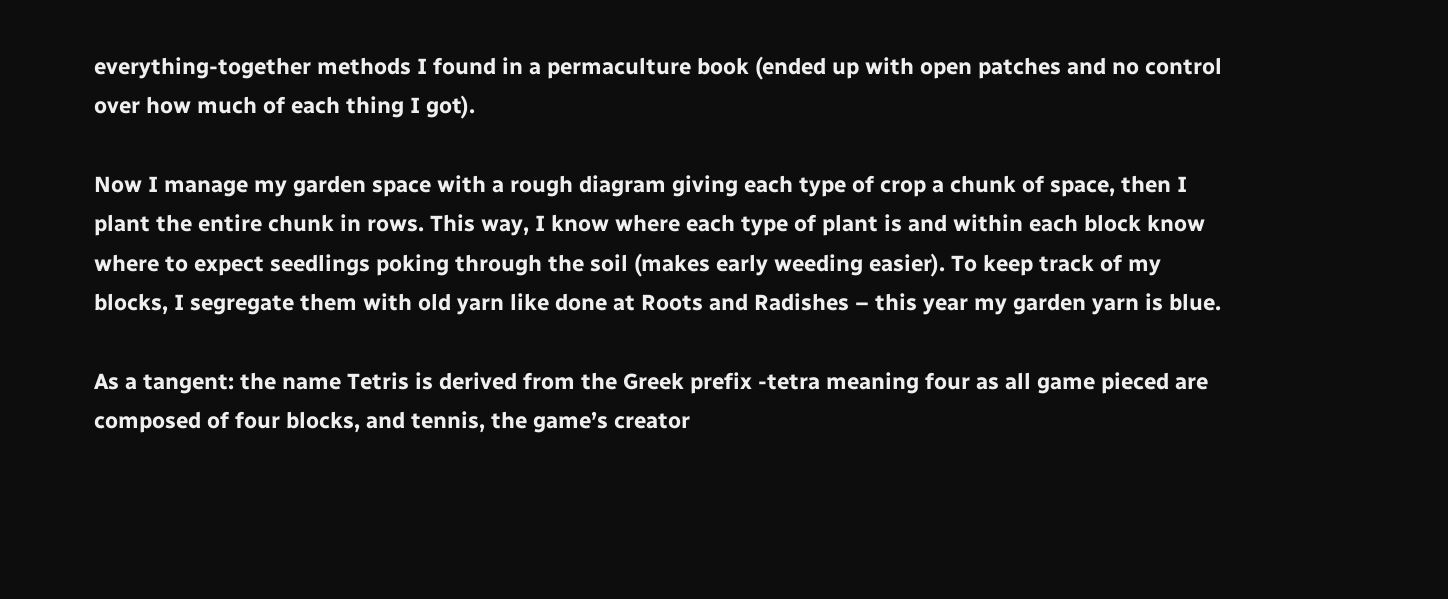everything-together methods I found in a permaculture book (ended up with open patches and no control over how much of each thing I got).

Now I manage my garden space with a rough diagram giving each type of crop a chunk of space, then I plant the entire chunk in rows. This way, I know where each type of plant is and within each block know where to expect seedlings poking through the soil (makes early weeding easier). To keep track of my blocks, I segregate them with old yarn like done at Roots and Radishes – this year my garden yarn is blue.

As a tangent: the name Tetris is derived from the Greek prefix -tetra meaning four as all game pieced are composed of four blocks, and tennis, the game’s creator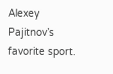Alexey Pajitnov’s favorite sport.